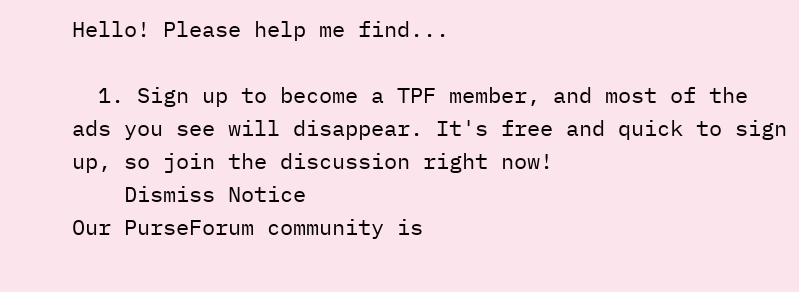Hello! Please help me find...

  1. Sign up to become a TPF member, and most of the ads you see will disappear. It's free and quick to sign up, so join the discussion right now!
    Dismiss Notice
Our PurseForum community is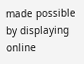made possible by displaying online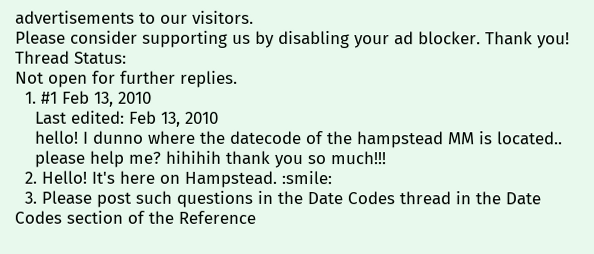advertisements to our visitors.
Please consider supporting us by disabling your ad blocker. Thank you!
Thread Status:
Not open for further replies.
  1. #1 Feb 13, 2010
    Last edited: Feb 13, 2010
    hello! I dunno where the datecode of the hampstead MM is located..
    please help me? hihihih thank you so much!!!
  2. Hello! It's here on Hampstead. :smile:
  3. Please post such questions in the Date Codes thread in the Date Codes section of the Reference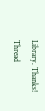Library. Thanks!
Thread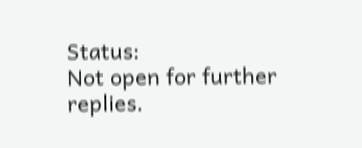Status:
Not open for further replies.